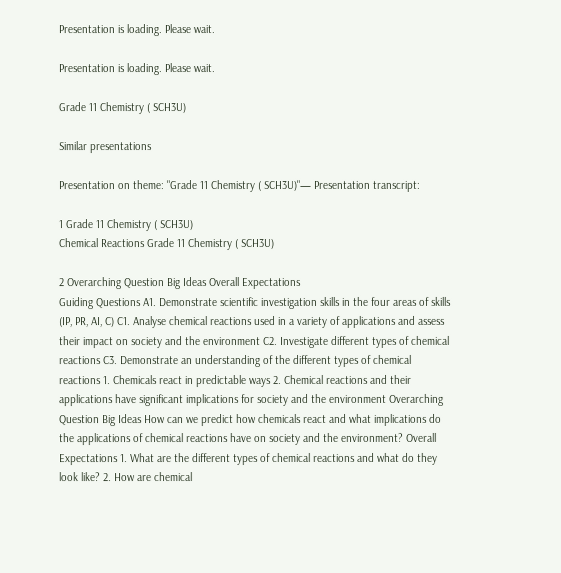Presentation is loading. Please wait.

Presentation is loading. Please wait.

Grade 11 Chemistry ( SCH3U)

Similar presentations

Presentation on theme: "Grade 11 Chemistry ( SCH3U)"— Presentation transcript:

1 Grade 11 Chemistry ( SCH3U)
Chemical Reactions Grade 11 Chemistry ( SCH3U)

2 Overarching Question Big Ideas Overall Expectations
Guiding Questions A1. Demonstrate scientific investigation skills in the four areas of skills (IP, PR, AI, C) C1. Analyse chemical reactions used in a variety of applications and assess their impact on society and the environment C2. Investigate different types of chemical reactions C3. Demonstrate an understanding of the different types of chemical reactions 1. Chemicals react in predictable ways 2. Chemical reactions and their applications have significant implications for society and the environment Overarching Question Big Ideas How can we predict how chemicals react and what implications do the applications of chemical reactions have on society and the environment? Overall Expectations 1. What are the different types of chemical reactions and what do they look like? 2. How are chemical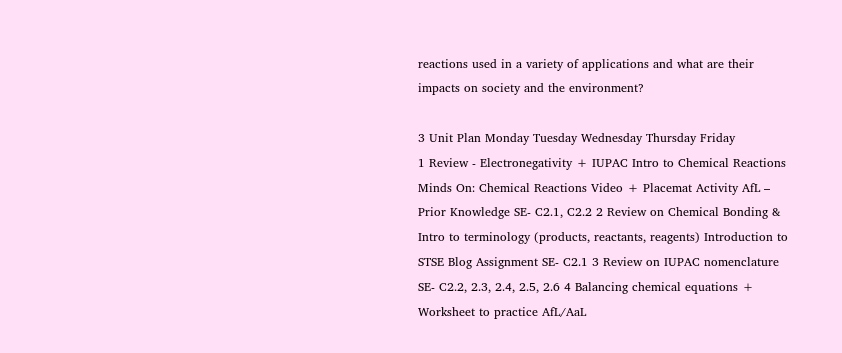reactions used in a variety of applications and what are their impacts on society and the environment?

3 Unit Plan Monday Tuesday Wednesday Thursday Friday
1 Review - Electronegativity + IUPAC Intro to Chemical Reactions Minds On: Chemical Reactions Video + Placemat Activity AfL – Prior Knowledge SE- C2.1, C2.2 2 Review on Chemical Bonding & Intro to terminology (products, reactants, reagents) Introduction to STSE Blog Assignment SE- C2.1 3 Review on IUPAC nomenclature SE- C2.2, 2.3, 2.4, 2.5, 2.6 4 Balancing chemical equations + Worksheet to practice AfL/AaL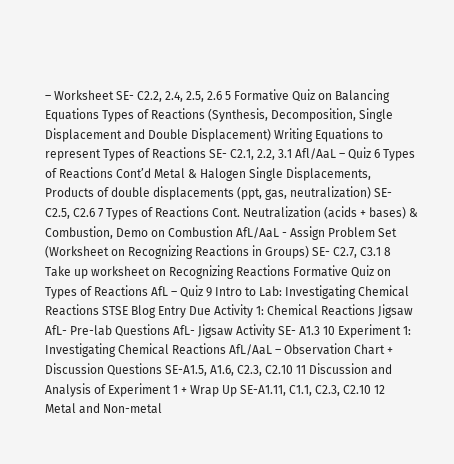– Worksheet SE- C2.2, 2.4, 2.5, 2.6 5 Formative Quiz on Balancing Equations Types of Reactions (Synthesis, Decomposition, Single Displacement and Double Displacement) Writing Equations to represent Types of Reactions SE- C2.1, 2.2, 3.1 Afl/AaL – Quiz 6 Types of Reactions Cont’d Metal & Halogen Single Displacements, Products of double displacements (ppt, gas, neutralization) SE- C2.5, C2.6 7 Types of Reactions Cont. Neutralization (acids + bases) & Combustion, Demo on Combustion AfL/AaL - Assign Problem Set (Worksheet on Recognizing Reactions in Groups) SE- C2.7, C3.1 8 Take up worksheet on Recognizing Reactions Formative Quiz on Types of Reactions AfL – Quiz 9 Intro to Lab: Investigating Chemical Reactions STSE Blog Entry Due Activity 1: Chemical Reactions Jigsaw AfL- Pre-lab Questions AfL- Jigsaw Activity SE- A1.3 10 Experiment 1: Investigating Chemical Reactions AfL/AaL – Observation Chart + Discussion Questions SE-A1.5, A1.6, C2.3, C2.10 11 Discussion and Analysis of Experiment 1 + Wrap Up SE-A1.11, C1.1, C2.3, C2.10 12 Metal and Non-metal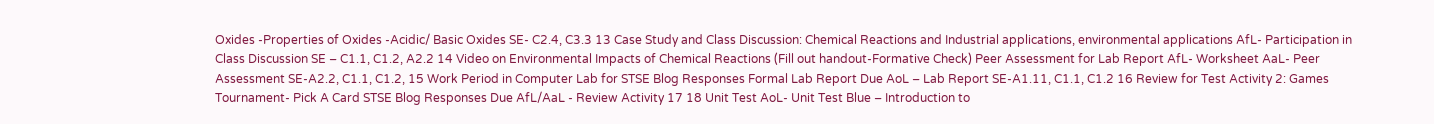Oxides -Properties of Oxides -Acidic/ Basic Oxides SE- C2.4, C3.3 13 Case Study and Class Discussion: Chemical Reactions and Industrial applications, environmental applications AfL- Participation in Class Discussion SE – C1.1, C1.2, A2.2 14 Video on Environmental Impacts of Chemical Reactions (Fill out handout-Formative Check) Peer Assessment for Lab Report AfL- Worksheet AaL- Peer Assessment SE-A2.2, C1.1, C1.2, 15 Work Period in Computer Lab for STSE Blog Responses Formal Lab Report Due AoL – Lab Report SE-A1.11, C1.1, C1.2 16 Review for Test Activity 2: Games Tournament- Pick A Card STSE Blog Responses Due AfL/AaL - Review Activity 17 18 Unit Test AoL- Unit Test Blue – Introduction to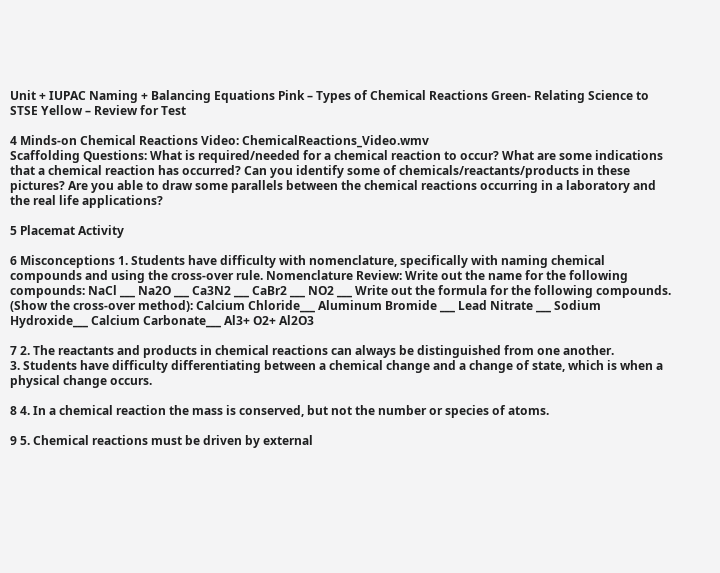Unit + IUPAC Naming + Balancing Equations Pink – Types of Chemical Reactions Green- Relating Science to STSE Yellow – Review for Test

4 Minds-on Chemical Reactions Video: ChemicalReactions_Video.wmv
Scaffolding Questions: What is required/needed for a chemical reaction to occur? What are some indications that a chemical reaction has occurred? Can you identify some of chemicals/reactants/products in these pictures? Are you able to draw some parallels between the chemical reactions occurring in a laboratory and the real life applications?

5 Placemat Activity

6 Misconceptions 1. Students have difficulty with nomenclature, specifically with naming chemical compounds and using the cross-over rule. Nomenclature Review: Write out the name for the following compounds: NaCl ___ Na2O ___ Ca3N2 ___ CaBr2 ___ NO2 ___ Write out the formula for the following compounds. (Show the cross-over method): Calcium Chloride___ Aluminum Bromide ___ Lead Nitrate ___ Sodium Hydroxide___ Calcium Carbonate___ Al3+ O2+ Al2O3

7 2. The reactants and products in chemical reactions can always be distinguished from one another.
3. Students have difficulty differentiating between a chemical change and a change of state, which is when a physical change occurs.

8 4. In a chemical reaction the mass is conserved, but not the number or species of atoms.

9 5. Chemical reactions must be driven by external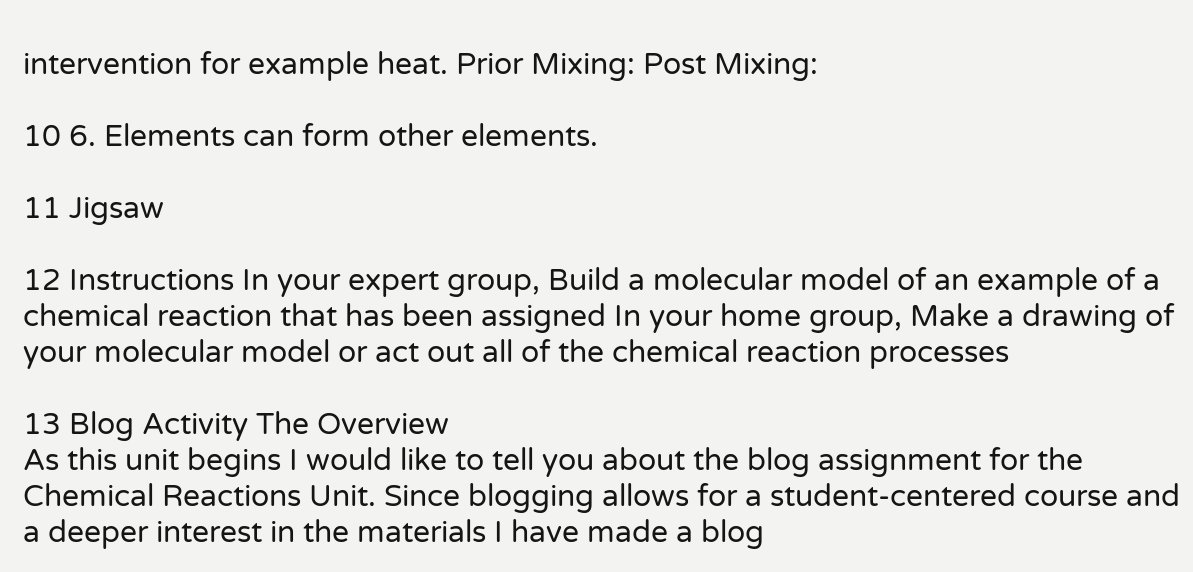intervention for example heat. Prior Mixing: Post Mixing:

10 6. Elements can form other elements.

11 Jigsaw

12 Instructions In your expert group, Build a molecular model of an example of a chemical reaction that has been assigned In your home group, Make a drawing of your molecular model or act out all of the chemical reaction processes

13 Blog Activity The Overview
As this unit begins I would like to tell you about the blog assignment for the Chemical Reactions Unit. Since blogging allows for a student-centered course and a deeper interest in the materials I have made a blog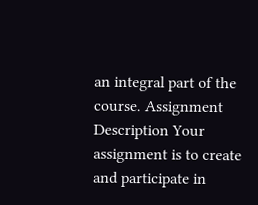an integral part of the course. Assignment Description Your assignment is to create and participate in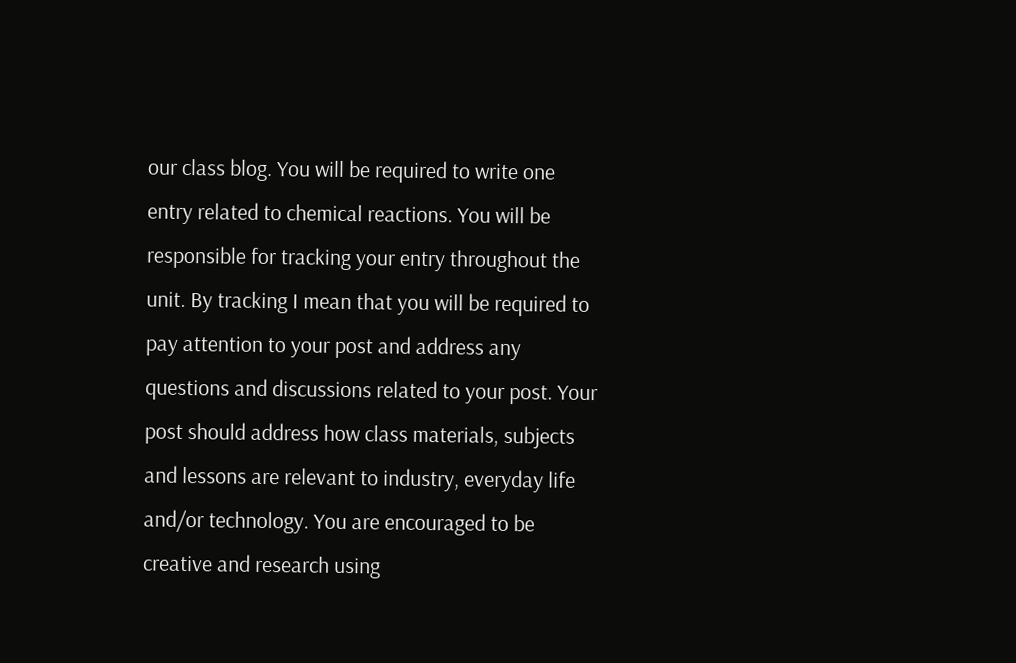our class blog. You will be required to write one entry related to chemical reactions. You will be responsible for tracking your entry throughout the unit. By tracking I mean that you will be required to pay attention to your post and address any questions and discussions related to your post. Your post should address how class materials, subjects and lessons are relevant to industry, everyday life and/or technology. You are encouraged to be creative and research using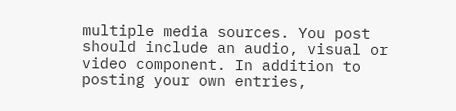multiple media sources. You post should include an audio, visual or video component. In addition to posting your own entries,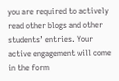you are required to actively read other blogs and other students’ entries. Your active engagement will come in the form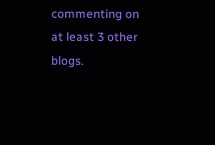commenting on at least 3 other blogs.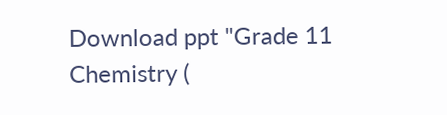Download ppt "Grade 11 Chemistry (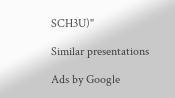SCH3U)"

Similar presentations

Ads by Google